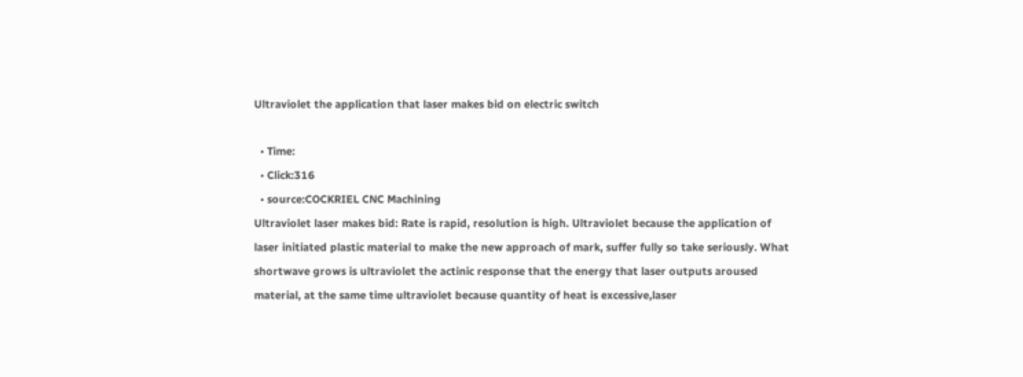Ultraviolet the application that laser makes bid on electric switch

  • Time:
  • Click:316
  • source:COCKRIEL CNC Machining
Ultraviolet laser makes bid: Rate is rapid, resolution is high. Ultraviolet because the application of laser initiated plastic material to make the new approach of mark, suffer fully so take seriously. What shortwave grows is ultraviolet the actinic response that the energy that laser outputs aroused material, at the same time ultraviolet because quantity of heat is excessive,laser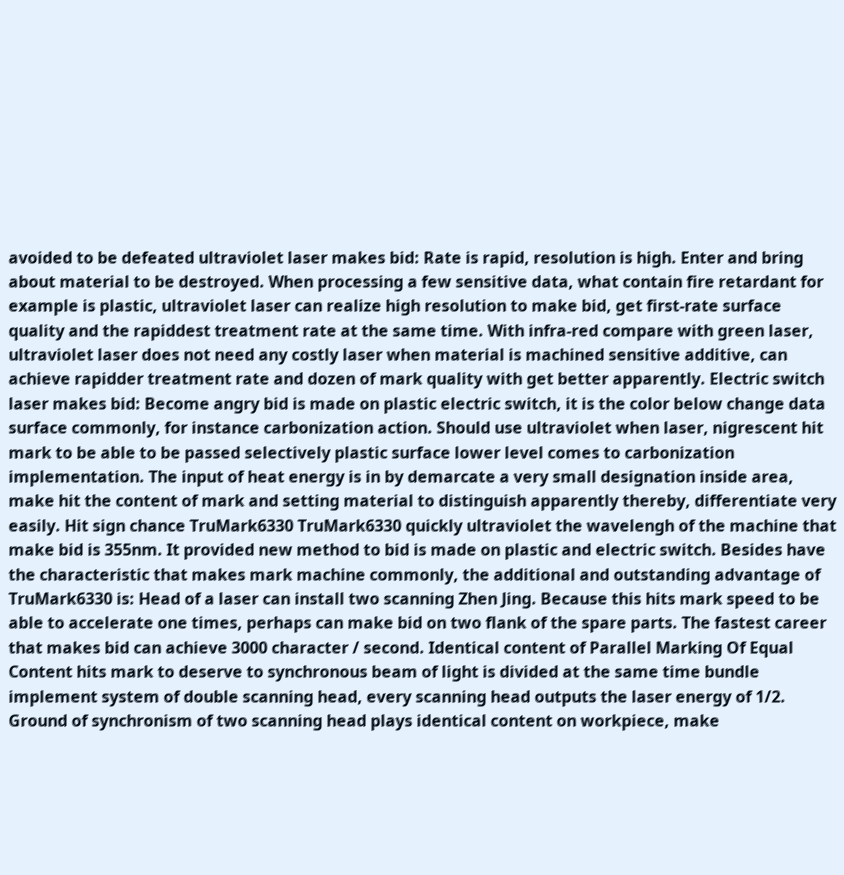avoided to be defeated ultraviolet laser makes bid: Rate is rapid, resolution is high. Enter and bring about material to be destroyed. When processing a few sensitive data, what contain fire retardant for example is plastic, ultraviolet laser can realize high resolution to make bid, get first-rate surface quality and the rapiddest treatment rate at the same time. With infra-red compare with green laser, ultraviolet laser does not need any costly laser when material is machined sensitive additive, can achieve rapidder treatment rate and dozen of mark quality with get better apparently. Electric switch laser makes bid: Become angry bid is made on plastic electric switch, it is the color below change data surface commonly, for instance carbonization action. Should use ultraviolet when laser, nigrescent hit mark to be able to be passed selectively plastic surface lower level comes to carbonization implementation. The input of heat energy is in by demarcate a very small designation inside area, make hit the content of mark and setting material to distinguish apparently thereby, differentiate very easily. Hit sign chance TruMark6330 TruMark6330 quickly ultraviolet the wavelengh of the machine that make bid is 355nm. It provided new method to bid is made on plastic and electric switch. Besides have the characteristic that makes mark machine commonly, the additional and outstanding advantage of TruMark6330 is: Head of a laser can install two scanning Zhen Jing. Because this hits mark speed to be able to accelerate one times, perhaps can make bid on two flank of the spare parts. The fastest career that makes bid can achieve 3000 character / second. Identical content of Parallel Marking Of Equal Content hits mark to deserve to synchronous beam of light is divided at the same time bundle implement system of double scanning head, every scanning head outputs the laser energy of 1/2. Ground of synchronism of two scanning head plays identical content on workpiece, make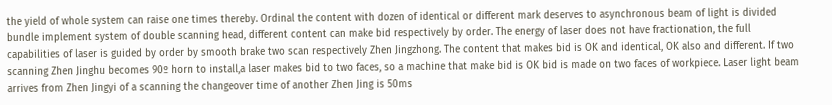the yield of whole system can raise one times thereby. Ordinal the content with dozen of identical or different mark deserves to asynchronous beam of light is divided bundle implement system of double scanning head, different content can make bid respectively by order. The energy of laser does not have fractionation, the full capabilities of laser is guided by order by smooth brake two scan respectively Zhen Jingzhong. The content that makes bid is OK and identical, OK also and different. If two scanning Zhen Jinghu becomes 90º horn to install,a laser makes bid to two faces, so a machine that make bid is OK bid is made on two faces of workpiece. Laser light beam arrives from Zhen Jingyi of a scanning the changeover time of another Zhen Jing is 50ms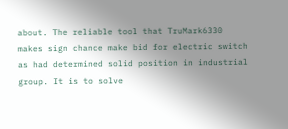about. The reliable tool that TruMark6330 makes sign chance make bid for electric switch as had determined solid position in industrial group. It is to solve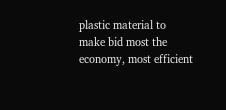plastic material to make bid most the economy, most efficient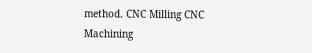method. CNC Milling CNC Machining